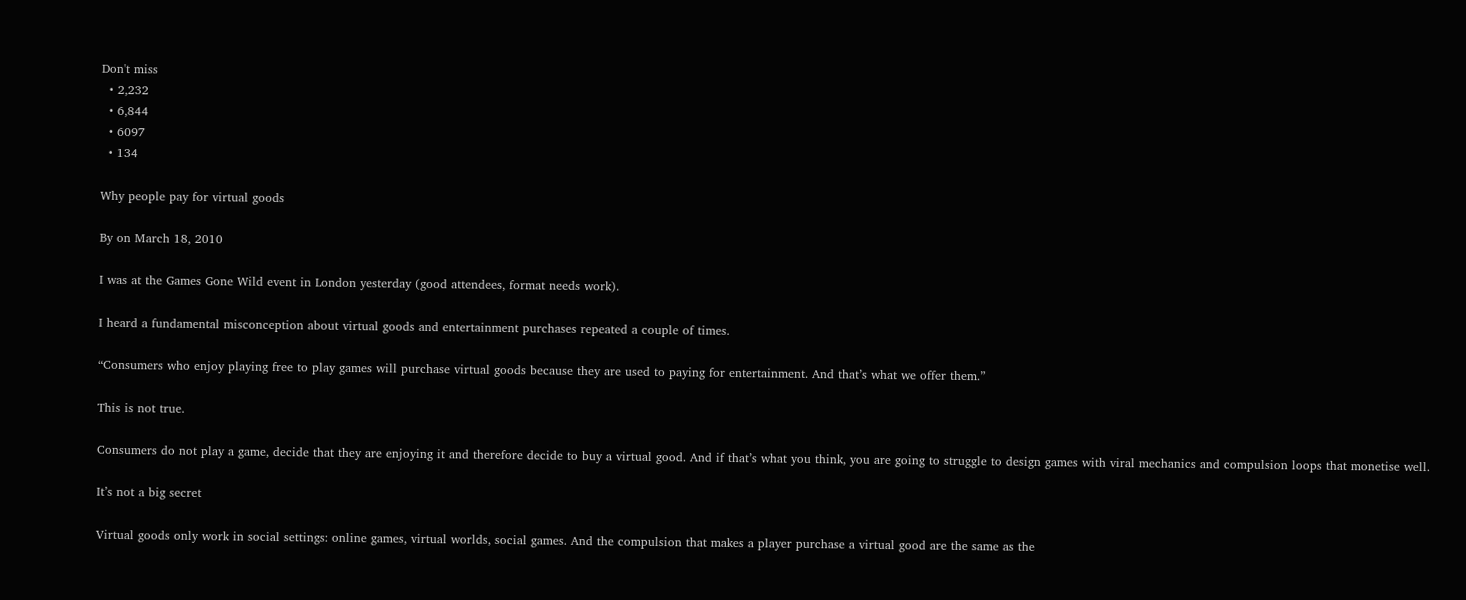Don't miss
  • 2,232
  • 6,844
  • 6097
  • 134

Why people pay for virtual goods

By on March 18, 2010

I was at the Games Gone Wild event in London yesterday (good attendees, format needs work).

I heard a fundamental misconception about virtual goods and entertainment purchases repeated a couple of times.

“Consumers who enjoy playing free to play games will purchase virtual goods because they are used to paying for entertainment. And that’s what we offer them.”

This is not true.

Consumers do not play a game, decide that they are enjoying it and therefore decide to buy a virtual good. And if that’s what you think, you are going to struggle to design games with viral mechanics and compulsion loops that monetise well.

It’s not a big secret

Virtual goods only work in social settings: online games, virtual worlds, social games. And the compulsion that makes a player purchase a virtual good are the same as the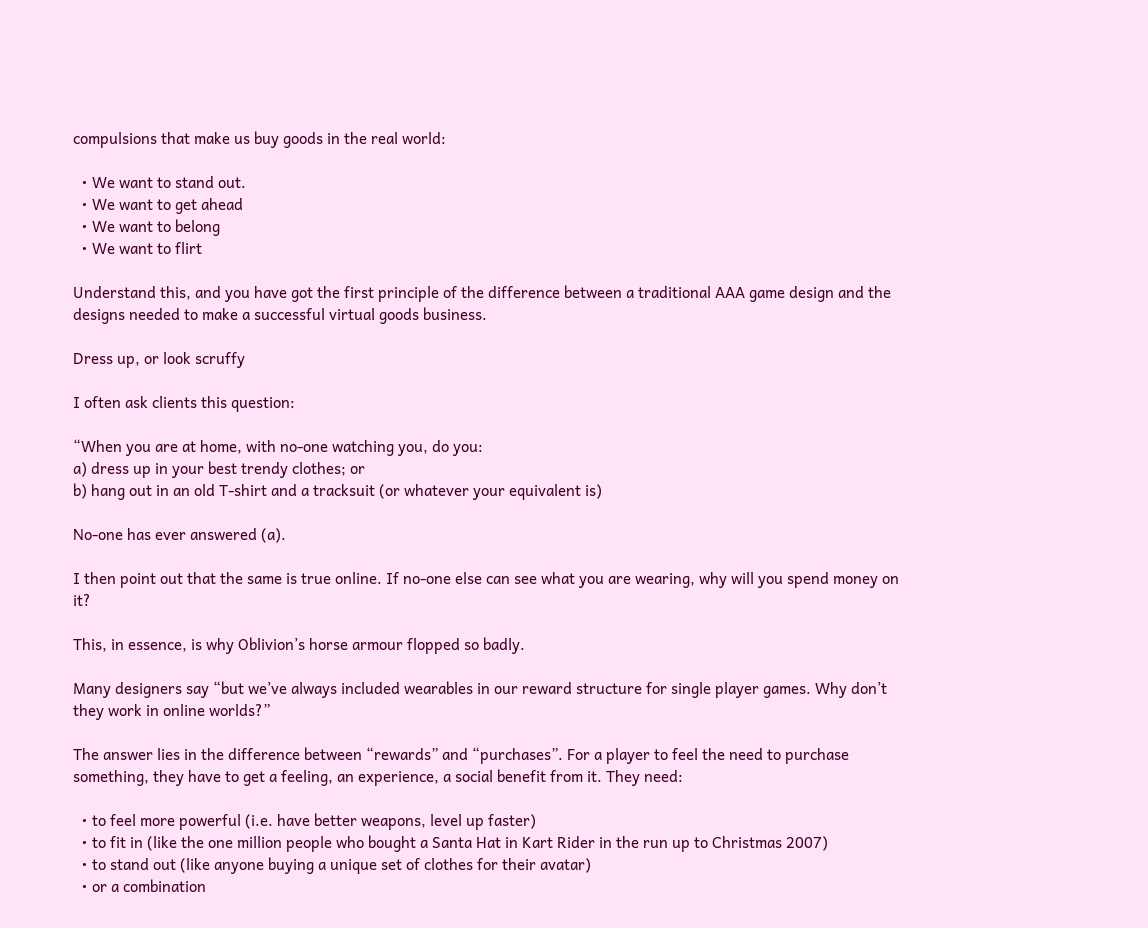compulsions that make us buy goods in the real world:

  • We want to stand out.
  • We want to get ahead
  • We want to belong
  • We want to flirt

Understand this, and you have got the first principle of the difference between a traditional AAA game design and the designs needed to make a successful virtual goods business.

Dress up, or look scruffy

I often ask clients this question:

“When you are at home, with no-one watching you, do you:
a) dress up in your best trendy clothes; or
b) hang out in an old T-shirt and a tracksuit (or whatever your equivalent is)

No-one has ever answered (a).

I then point out that the same is true online. If no-one else can see what you are wearing, why will you spend money on it?

This, in essence, is why Oblivion’s horse armour flopped so badly.

Many designers say “but we’ve always included wearables in our reward structure for single player games. Why don’t they work in online worlds?”

The answer lies in the difference between “rewards” and “purchases”. For a player to feel the need to purchase something, they have to get a feeling, an experience, a social benefit from it. They need:

  • to feel more powerful (i.e. have better weapons, level up faster)
  • to fit in (like the one million people who bought a Santa Hat in Kart Rider in the run up to Christmas 2007)
  • to stand out (like anyone buying a unique set of clothes for their avatar)
  • or a combination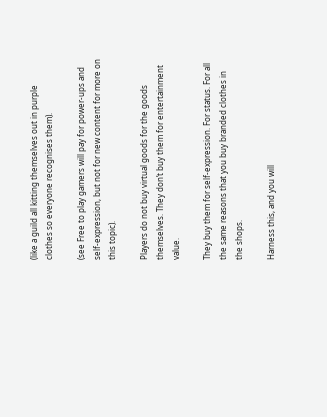(like a guild all kitting themselves out in purple clothes so everyone recognises them).

(see Free to play gamers will pay for power-ups and self-expression, but not for new content for more on this topic).

Players do not buy virtual goods for the goods themselves. They don’t buy them for entertainment value.

They buy them for self-expression. For status. For all the same reasons that you buy branded clothes in the shops.

Harness this, and you will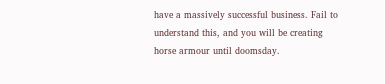have a massively successful business. Fail to understand this, and you will be creating horse armour until doomsday.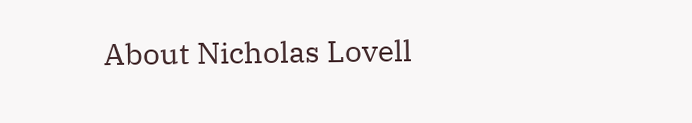About Nicholas Lovell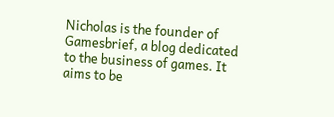Nicholas is the founder of Gamesbrief, a blog dedicated to the business of games. It aims to be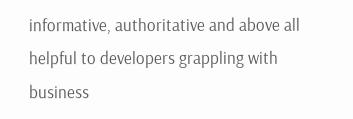informative, authoritative and above all helpful to developers grappling with business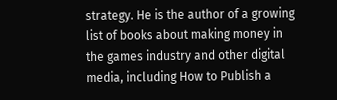strategy. He is the author of a growing list of books about making money in the games industry and other digital media, including How to Publish a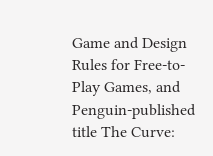Game and Design Rules for Free-to-Play Games, and Penguin-published title The Curve: